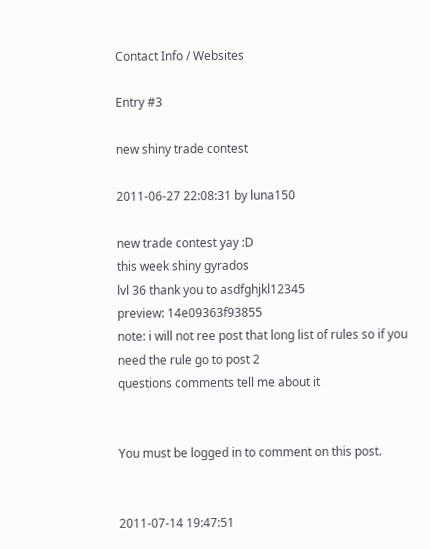Contact Info / Websites

Entry #3

new shiny trade contest

2011-06-27 22:08:31 by luna150

new trade contest yay :D
this week shiny gyrados
lvl 36 thank you to asdfghjkl12345
preview: 14e09363f93855
note: i will not ree post that long list of rules so if you need the rule go to post 2
questions comments tell me about it


You must be logged in to comment on this post.


2011-07-14 19:47:51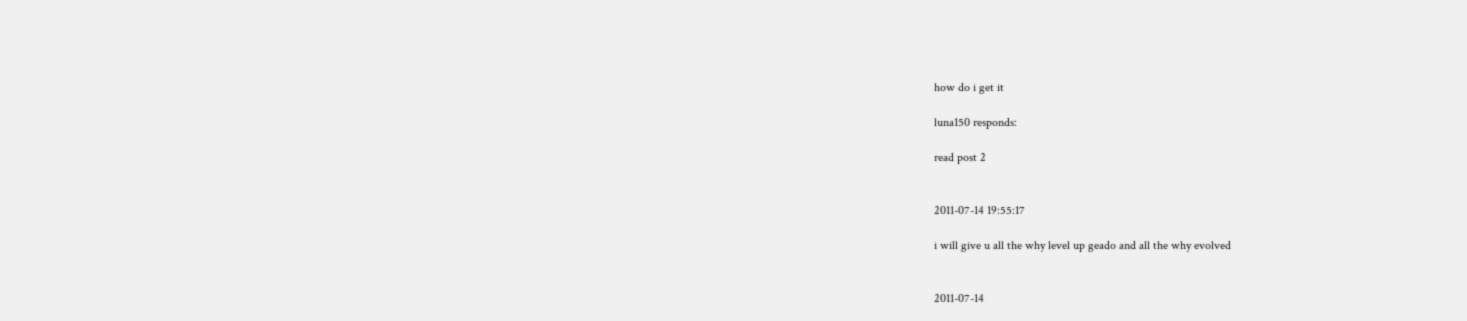how do i get it

luna150 responds:

read post 2


2011-07-14 19:55:17

i will give u all the why level up geado and all the why evolved


2011-07-14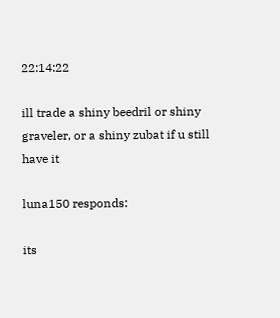22:14:22

ill trade a shiny beedril or shiny graveler, or a shiny zubat if u still have it

luna150 responds:

its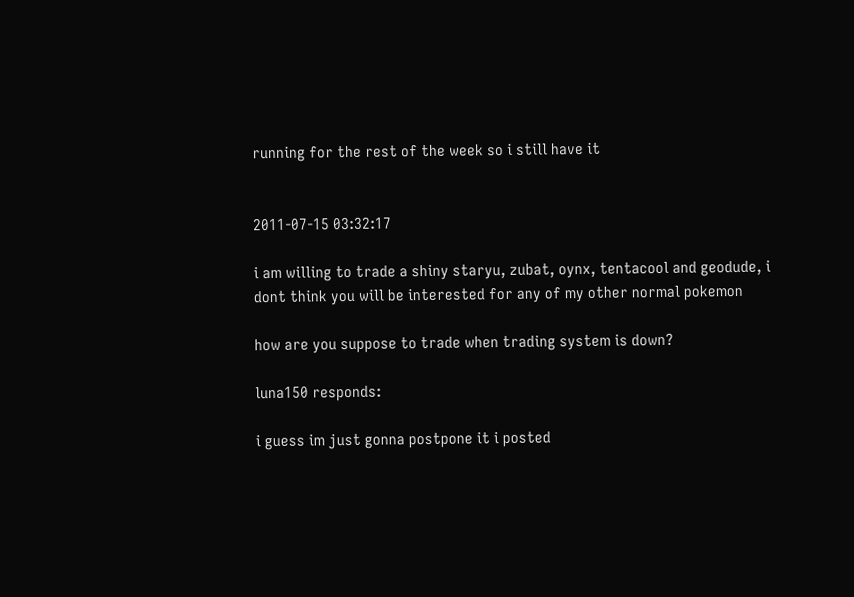running for the rest of the week so i still have it


2011-07-15 03:32:17

i am willing to trade a shiny staryu, zubat, oynx, tentacool and geodude, i dont think you will be interested for any of my other normal pokemon

how are you suppose to trade when trading system is down?

luna150 responds:

i guess im just gonna postpone it i posted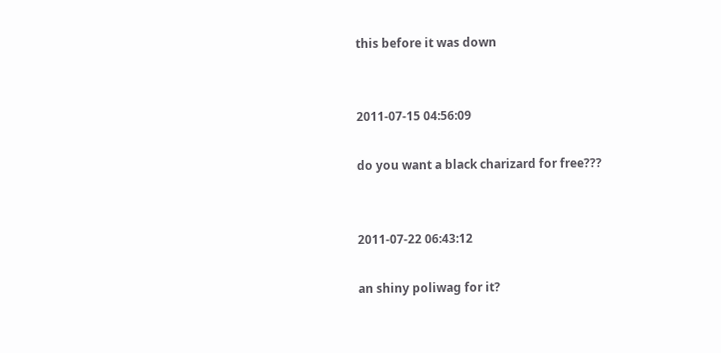this before it was down


2011-07-15 04:56:09

do you want a black charizard for free???


2011-07-22 06:43:12

an shiny poliwag for it?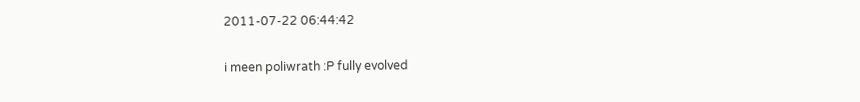2011-07-22 06:44:42

i meen poliwrath :P fully evolved